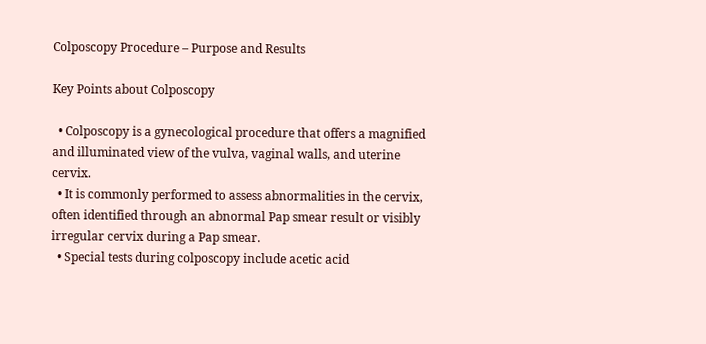Colposcopy Procedure – Purpose and Results

Key Points about Colposcopy

  • Colposcopy is a gynecological procedure that offers a magnified and illuminated view of the vulva, vaginal walls, and uterine cervix.
  • It is commonly performed to assess abnormalities in the cervix, often identified through an abnormal Pap smear result or visibly irregular cervix during a Pap smear.
  • Special tests during colposcopy include acetic acid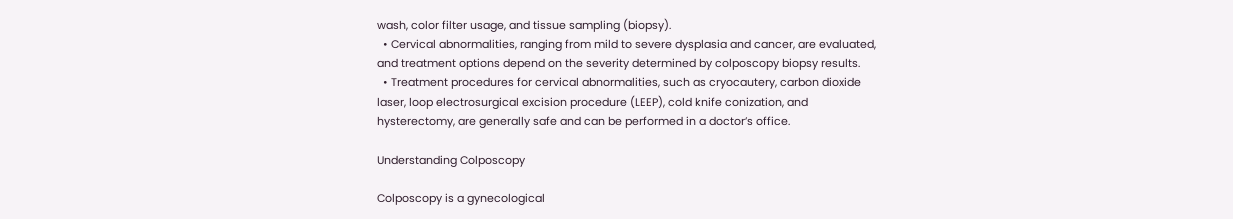wash, color filter usage, and tissue sampling (biopsy).
  • Cervical abnormalities, ranging from mild to severe dysplasia and cancer, are evaluated, and treatment options depend on the severity determined by colposcopy biopsy results.
  • Treatment procedures for cervical abnormalities, such as cryocautery, carbon dioxide laser, loop electrosurgical excision procedure (LEEP), cold knife conization, and hysterectomy, are generally safe and can be performed in a doctor’s office.

Understanding Colposcopy

Colposcopy is a gynecological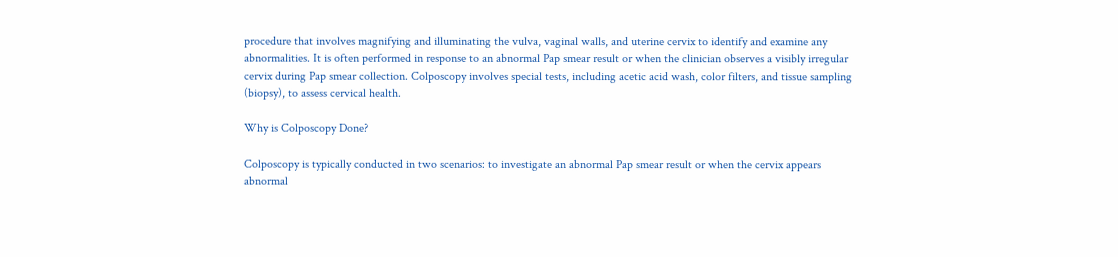procedure that involves magnifying and illuminating the vulva, vaginal walls, and uterine cervix to identify and examine any abnormalities. It is often performed in response to an abnormal Pap smear result or when the clinician observes a visibly irregular cervix during Pap smear collection. Colposcopy involves special tests, including acetic acid wash, color filters, and tissue sampling (biopsy), to assess cervical health.

Why is Colposcopy Done?

Colposcopy is typically conducted in two scenarios: to investigate an abnormal Pap smear result or when the cervix appears abnormal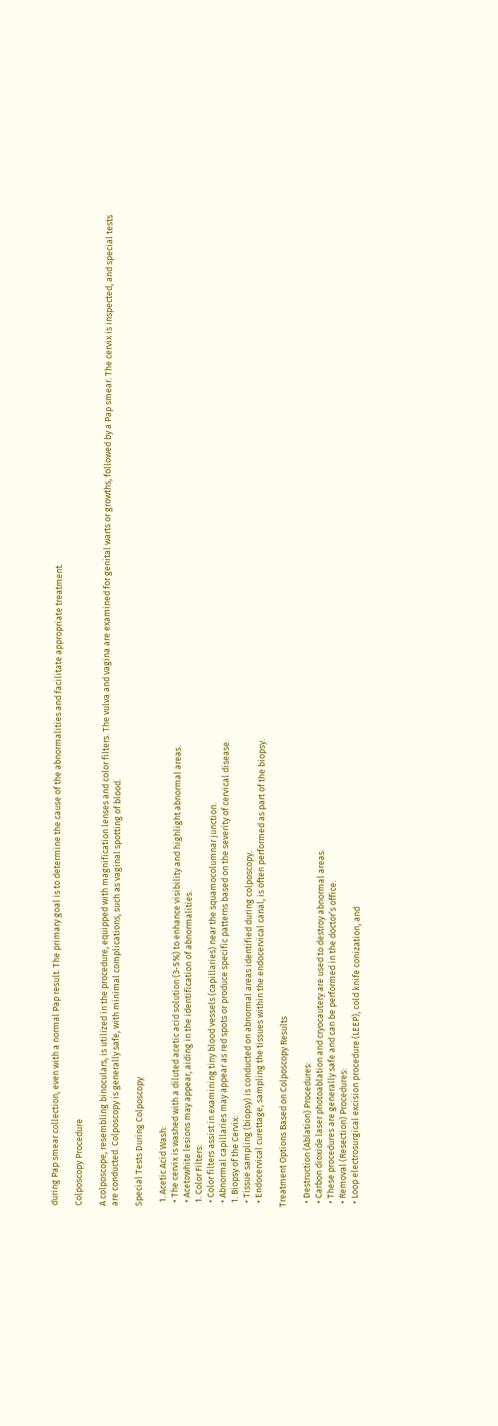during Pap smear collection, even with a normal Pap result. The primary goal is to determine the cause of the abnormalities and facilitate appropriate treatment.

Colposcopy Procedure

A colposcope, resembling binoculars, is utilized in the procedure, equipped with magnification lenses and color filters. The vulva and vagina are examined for genital warts or growths, followed by a Pap smear. The cervix is inspected, and special tests are conducted. Colposcopy is generally safe, with minimal complications, such as vaginal spotting of blood.

Special Tests During Colposcopy

  1. Acetic Acid Wash:
  • The cervix is washed with a diluted acetic acid solution (3-5%) to enhance visibility and highlight abnormal areas.
  • Acetowhite lesions may appear, aiding in the identification of abnormalities.
  1. Color Filters:
  • Color filters assist in examining tiny blood vessels (capillaries) near the squamocolumnar junction.
  • Abnormal capillaries may appear as red spots or produce specific patterns based on the severity of cervical disease.
  1. Biopsy of the Cervix:
  • Tissue sampling (biopsy) is conducted on abnormal areas identified during colposcopy.
  • Endocervical curettage, sampling the tissues within the endocervical canal, is often performed as part of the biopsy.

Treatment Options Based on Colposcopy Results

  • Destruction (Ablation) Procedures:
  • Carbon dioxide laser photoablation and cryocautery are used to destroy abnormal areas.
  • These procedures are generally safe and can be performed in the doctor’s office.
  • Removal (Resection) Procedures:
  • Loop electrosurgical excision procedure (LEEP), cold knife conization, and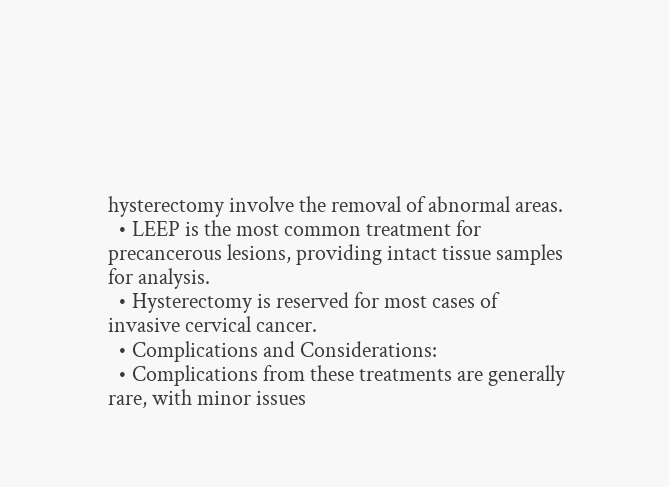hysterectomy involve the removal of abnormal areas.
  • LEEP is the most common treatment for precancerous lesions, providing intact tissue samples for analysis.
  • Hysterectomy is reserved for most cases of invasive cervical cancer.
  • Complications and Considerations:
  • Complications from these treatments are generally rare, with minor issues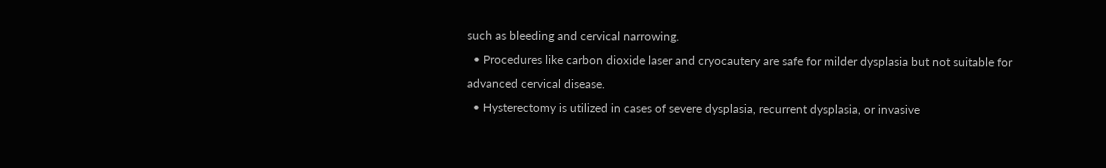such as bleeding and cervical narrowing.
  • Procedures like carbon dioxide laser and cryocautery are safe for milder dysplasia but not suitable for advanced cervical disease.
  • Hysterectomy is utilized in cases of severe dysplasia, recurrent dysplasia, or invasive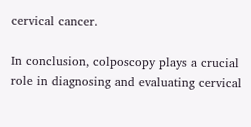cervical cancer.

In conclusion, colposcopy plays a crucial role in diagnosing and evaluating cervical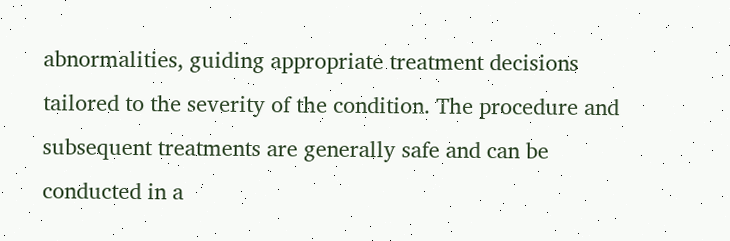abnormalities, guiding appropriate treatment decisions tailored to the severity of the condition. The procedure and subsequent treatments are generally safe and can be conducted in a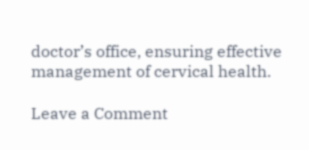doctor’s office, ensuring effective management of cervical health.

Leave a Comment